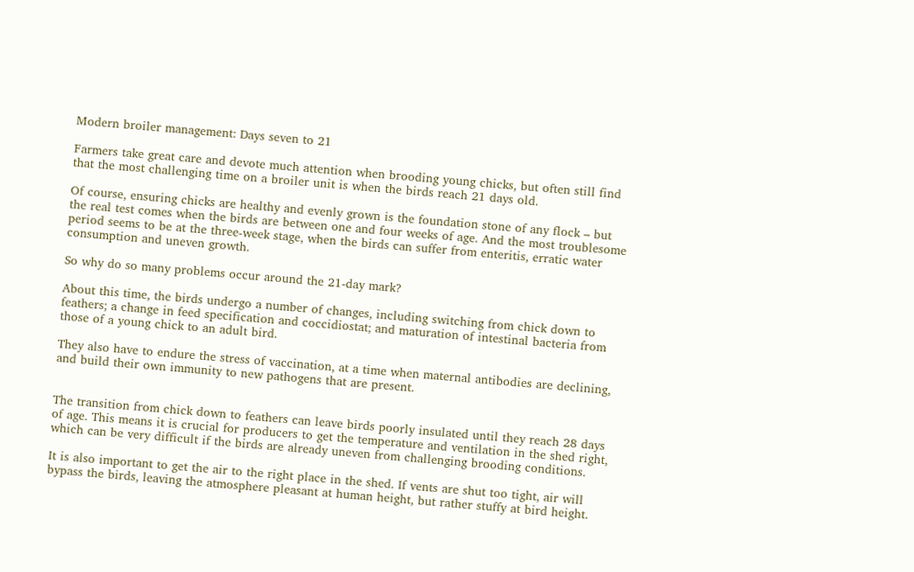Modern broiler management: Days seven to 21

Farmers take great care and devote much attention when brooding young chicks, but often still find that the most challenging time on a broiler unit is when the birds reach 21 days old.

Of course, ensuring chicks are healthy and evenly grown is the foundation stone of any flock – but the real test comes when the birds are between one and four weeks of age. And the most troublesome period seems to be at the three-week stage, when the birds can suffer from enteritis, erratic water consumption and uneven growth.

So why do so many problems occur around the 21-day mark?

About this time, the birds undergo a number of changes, including switching from chick down to feathers; a change in feed specification and coccidiostat; and maturation of intestinal bacteria from those of a young chick to an adult bird.

They also have to endure the stress of vaccination, at a time when maternal antibodies are declining, and build their own immunity to new pathogens that are present.


The transition from chick down to feathers can leave birds poorly insulated until they reach 28 days of age. This means it is crucial for producers to get the temperature and ventilation in the shed right, which can be very difficult if the birds are already uneven from challenging brooding conditions.

It is also important to get the air to the right place in the shed. If vents are shut too tight, air will bypass the birds, leaving the atmosphere pleasant at human height, but rather stuffy at bird height.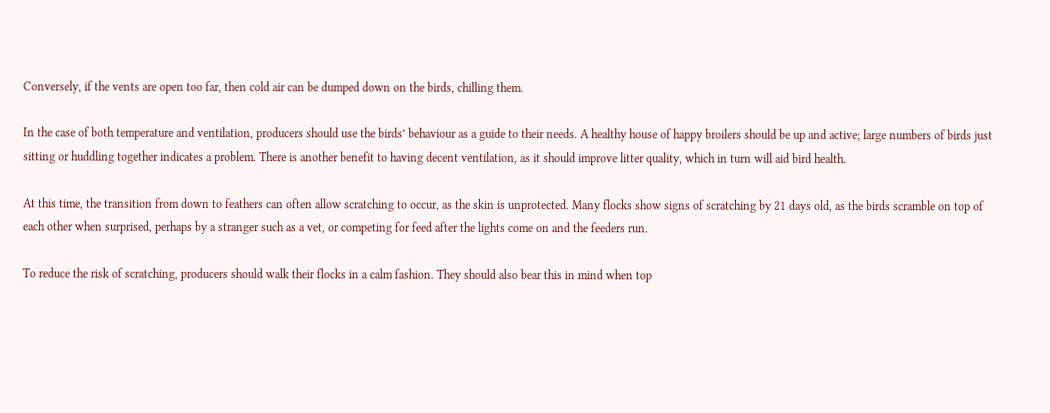Conversely, if the vents are open too far, then cold air can be dumped down on the birds, chilling them.

In the case of both temperature and ventilation, producers should use the birds’ behaviour as a guide to their needs. A healthy house of happy broilers should be up and active; large numbers of birds just sitting or huddling together indicates a problem. There is another benefit to having decent ventilation, as it should improve litter quality, which in turn will aid bird health.

At this time, the transition from down to feathers can often allow scratching to occur, as the skin is unprotected. Many flocks show signs of scratching by 21 days old, as the birds scramble on top of each other when surprised, perhaps by a stranger such as a vet, or competing for feed after the lights come on and the feeders run.

To reduce the risk of scratching, producers should walk their flocks in a calm fashion. They should also bear this in mind when top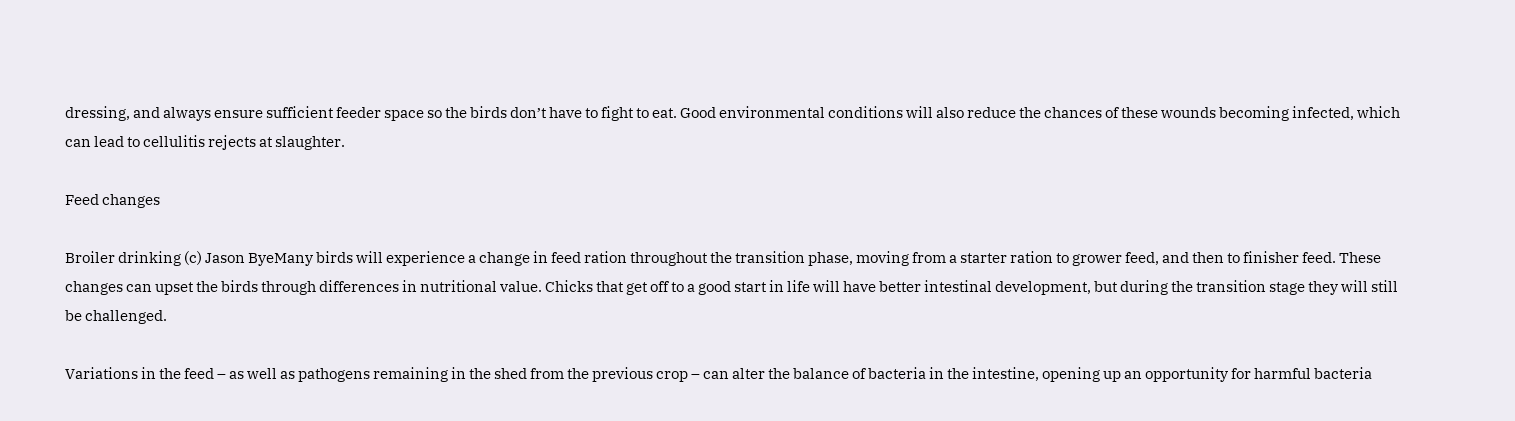dressing, and always ensure sufficient feeder space so the birds don’t have to fight to eat. Good environmental conditions will also reduce the chances of these wounds becoming infected, which can lead to cellulitis rejects at slaughter.

Feed changes

Broiler drinking (c) Jason ByeMany birds will experience a change in feed ration throughout the transition phase, moving from a starter ration to grower feed, and then to finisher feed. These changes can upset the birds through differences in nutritional value. Chicks that get off to a good start in life will have better intestinal development, but during the transition stage they will still be challenged.

Variations in the feed – as well as pathogens remaining in the shed from the previous crop – can alter the balance of bacteria in the intestine, opening up an opportunity for harmful bacteria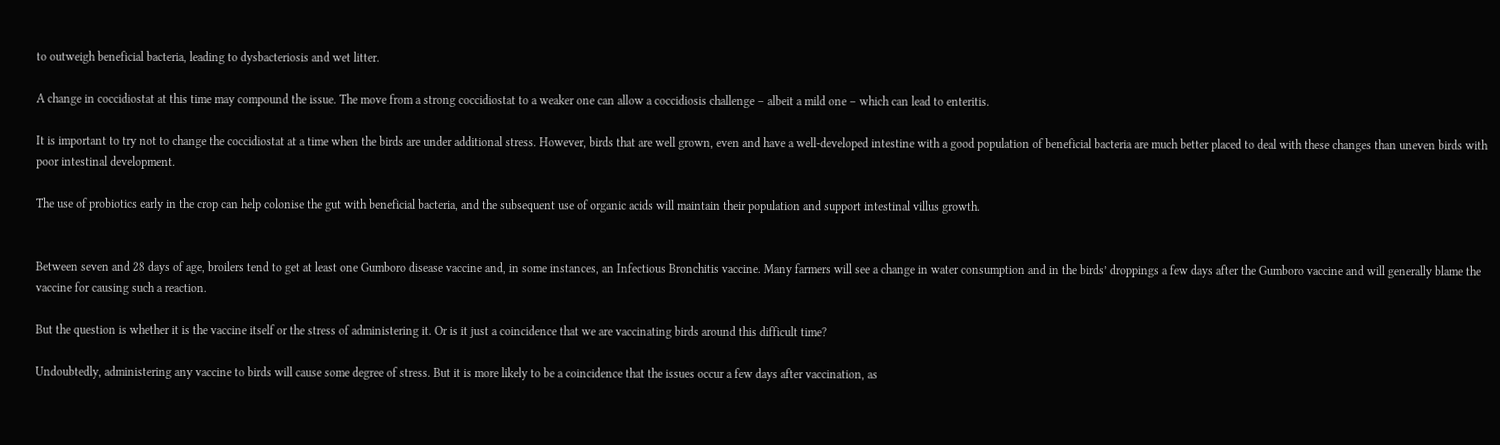to outweigh beneficial bacteria, leading to dysbacteriosis and wet litter.

A change in coccidiostat at this time may compound the issue. The move from a strong coccidiostat to a weaker one can allow a coccidiosis challenge – albeit a mild one – which can lead to enteritis.

It is important to try not to change the coccidiostat at a time when the birds are under additional stress. However, birds that are well grown, even and have a well-developed intestine with a good population of beneficial bacteria are much better placed to deal with these changes than uneven birds with poor intestinal development.

The use of probiotics early in the crop can help colonise the gut with beneficial bacteria, and the subsequent use of organic acids will maintain their population and support intestinal villus growth.


Between seven and 28 days of age, broilers tend to get at least one Gumboro disease vaccine and, in some instances, an Infectious Bronchitis vaccine. Many farmers will see a change in water consumption and in the birds’ droppings a few days after the Gumboro vaccine and will generally blame the vaccine for causing such a reaction.

But the question is whether it is the vaccine itself or the stress of administering it. Or is it just a coincidence that we are vaccinating birds around this difficult time?

Undoubtedly, administering any vaccine to birds will cause some degree of stress. But it is more likely to be a coincidence that the issues occur a few days after vaccination, as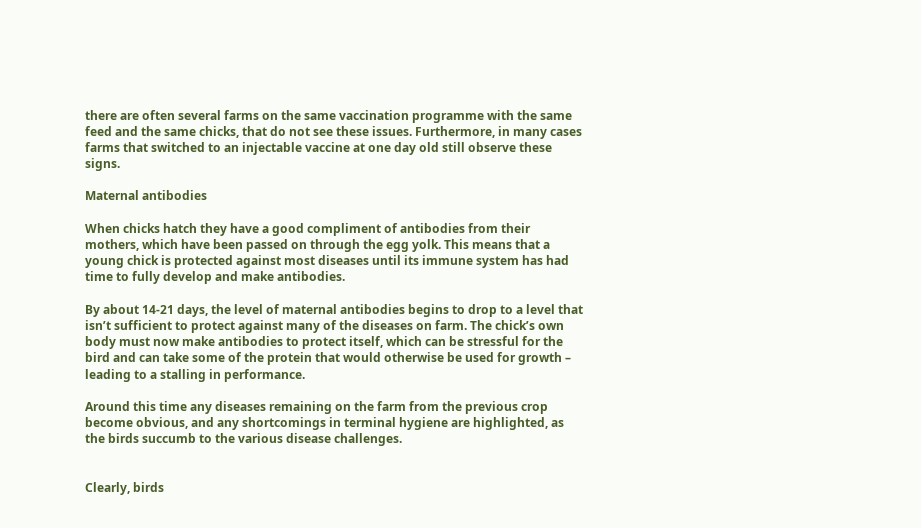there are often several farms on the same vaccination programme with the same feed and the same chicks, that do not see these issues. Furthermore, in many cases farms that switched to an injectable vaccine at one day old still observe these signs.

Maternal antibodies

When chicks hatch they have a good compliment of antibodies from their mothers, which have been passed on through the egg yolk. This means that a young chick is protected against most diseases until its immune system has had time to fully develop and make antibodies.

By about 14-21 days, the level of maternal antibodies begins to drop to a level that isn’t sufficient to protect against many of the diseases on farm. The chick’s own body must now make antibodies to protect itself, which can be stressful for the bird and can take some of the protein that would otherwise be used for growth – leading to a stalling in performance.

Around this time any diseases remaining on the farm from the previous crop become obvious, and any shortcomings in terminal hygiene are highlighted, as the birds succumb to the various disease challenges.


Clearly, birds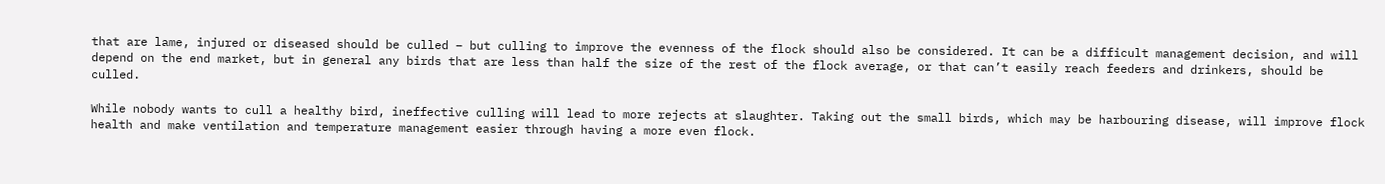that are lame, injured or diseased should be culled – but culling to improve the evenness of the flock should also be considered. It can be a difficult management decision, and will depend on the end market, but in general any birds that are less than half the size of the rest of the flock average, or that can’t easily reach feeders and drinkers, should be culled.

While nobody wants to cull a healthy bird, ineffective culling will lead to more rejects at slaughter. Taking out the small birds, which may be harbouring disease, will improve flock health and make ventilation and temperature management easier through having a more even flock.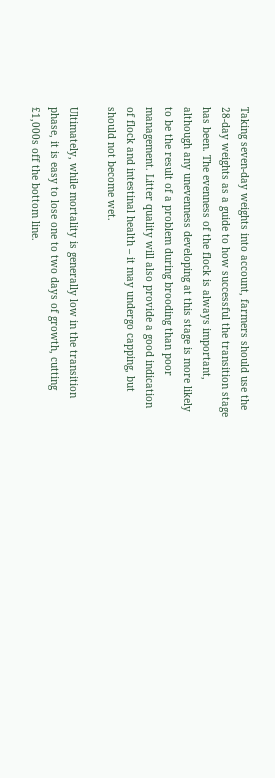Taking seven-day weights into account, farmers should use the 28-day weights as a guide to how successful the transition stage has been. The evenness of the flock is always important, although any unevenness developing at this stage is more likely to be the result of a problem during brooding than poor management. Litter quality will also provide a good indication of flock and intestinal health – it may undergo capping, but should not become wet.

Ultimately, while mortality is generally low in the transition phase, it is easy to lose one to two days of growth, cutting £1,000s off the bottom line.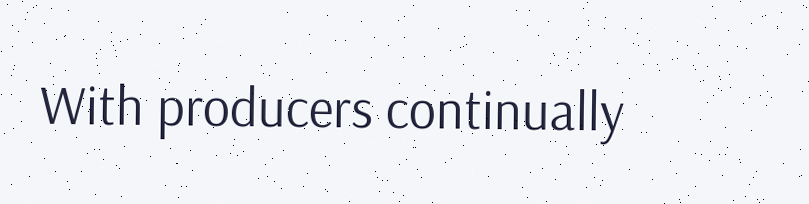With producers continually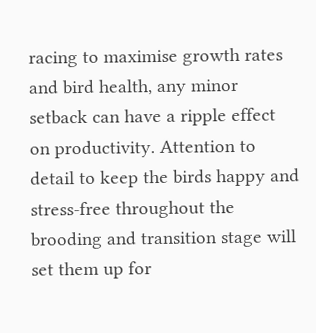racing to maximise growth rates and bird health, any minor setback can have a ripple effect on productivity. Attention to detail to keep the birds happy and stress-free throughout the brooding and transition stage will set them up for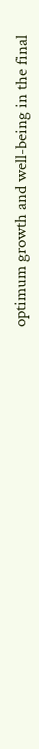optimum growth and well-being in the final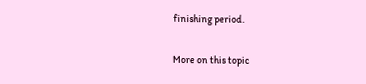finishing period.

More on this topic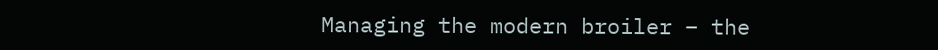Managing the modern broiler – the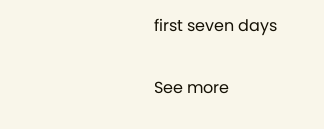first seven days

See more